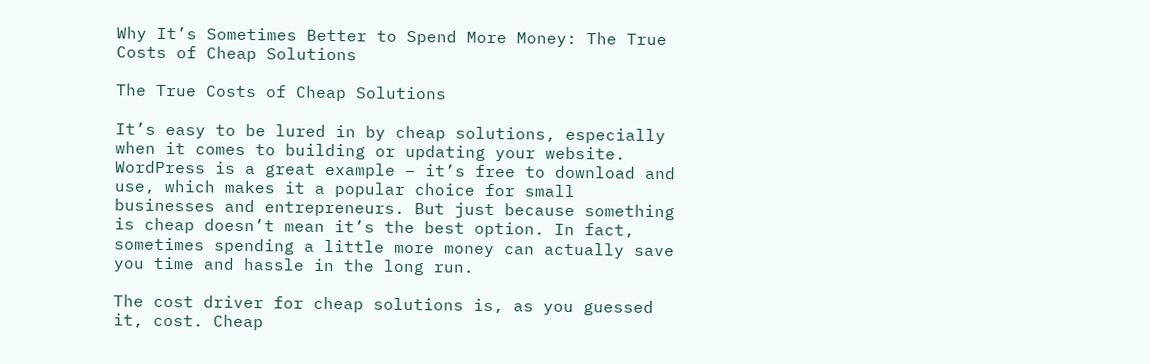Why It’s Sometimes Better to Spend More Money: The True Costs of Cheap Solutions

The True Costs of Cheap Solutions

It’s easy to be lured in by cheap solutions, especially when it comes to building or updating your website. WordPress is a great example – it’s free to download and use, which makes it a popular choice for small businesses and entrepreneurs. But just because something is cheap doesn’t mean it’s the best option. In fact, sometimes spending a little more money can actually save you time and hassle in the long run.

The cost driver for cheap solutions is, as you guessed it, cost. Cheap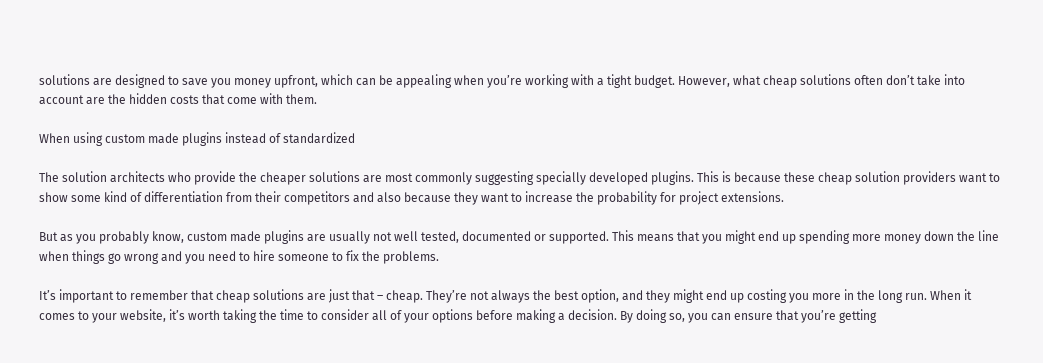solutions are designed to save you money upfront, which can be appealing when you’re working with a tight budget. However, what cheap solutions often don’t take into account are the hidden costs that come with them.

When using custom made plugins instead of standardized

The solution architects who provide the cheaper solutions are most commonly suggesting specially developed plugins. This is because these cheap solution providers want to show some kind of differentiation from their competitors and also because they want to increase the probability for project extensions.

But as you probably know, custom made plugins are usually not well tested, documented or supported. This means that you might end up spending more money down the line when things go wrong and you need to hire someone to fix the problems.

It’s important to remember that cheap solutions are just that – cheap. They’re not always the best option, and they might end up costing you more in the long run. When it comes to your website, it’s worth taking the time to consider all of your options before making a decision. By doing so, you can ensure that you’re getting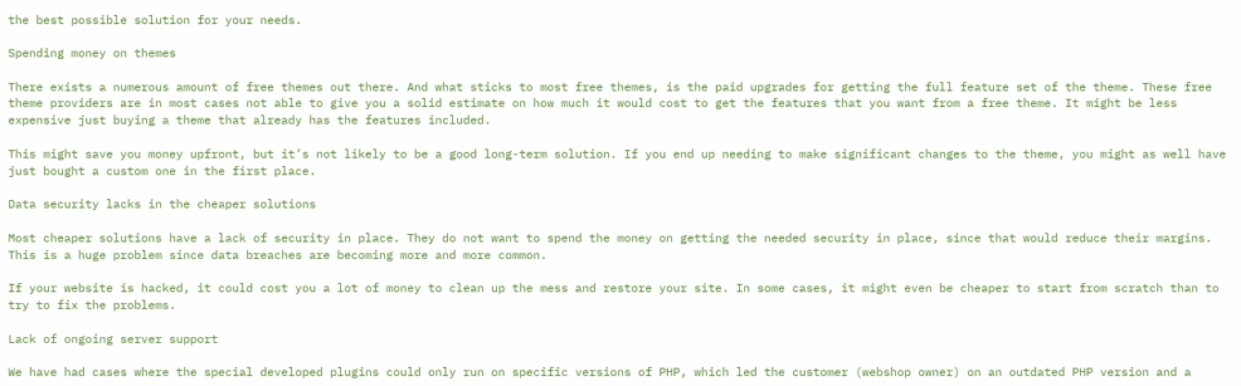the best possible solution for your needs.

Spending money on themes

There exists a numerous amount of free themes out there. And what sticks to most free themes, is the paid upgrades for getting the full feature set of the theme. These free theme providers are in most cases not able to give you a solid estimate on how much it would cost to get the features that you want from a free theme. It might be less expensive just buying a theme that already has the features included.

This might save you money upfront, but it’s not likely to be a good long-term solution. If you end up needing to make significant changes to the theme, you might as well have just bought a custom one in the first place.

Data security lacks in the cheaper solutions

Most cheaper solutions have a lack of security in place. They do not want to spend the money on getting the needed security in place, since that would reduce their margins. This is a huge problem since data breaches are becoming more and more common.

If your website is hacked, it could cost you a lot of money to clean up the mess and restore your site. In some cases, it might even be cheaper to start from scratch than to try to fix the problems.

Lack of ongoing server support

We have had cases where the special developed plugins could only run on specific versions of PHP, which led the customer (webshop owner) on an outdated PHP version and a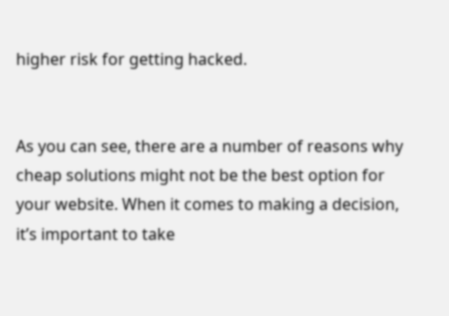higher risk for getting hacked.


As you can see, there are a number of reasons why cheap solutions might not be the best option for your website. When it comes to making a decision, it’s important to take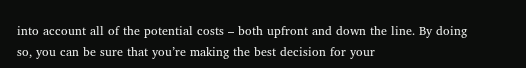into account all of the potential costs – both upfront and down the line. By doing so, you can be sure that you’re making the best decision for your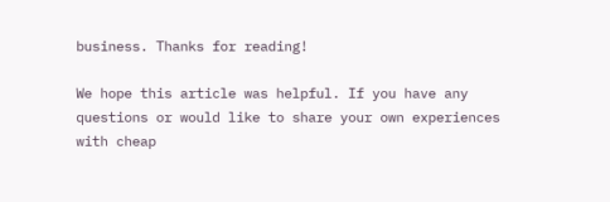business. Thanks for reading!

We hope this article was helpful. If you have any questions or would like to share your own experiences with cheap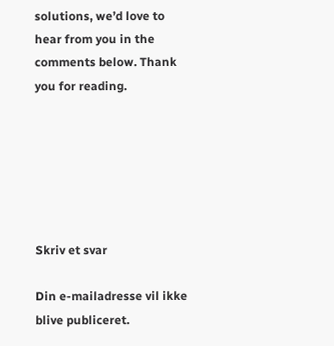solutions, we’d love to hear from you in the comments below. Thank you for reading.






Skriv et svar

Din e-mailadresse vil ikke blive publiceret.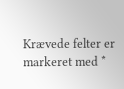Krævede felter er markeret med *